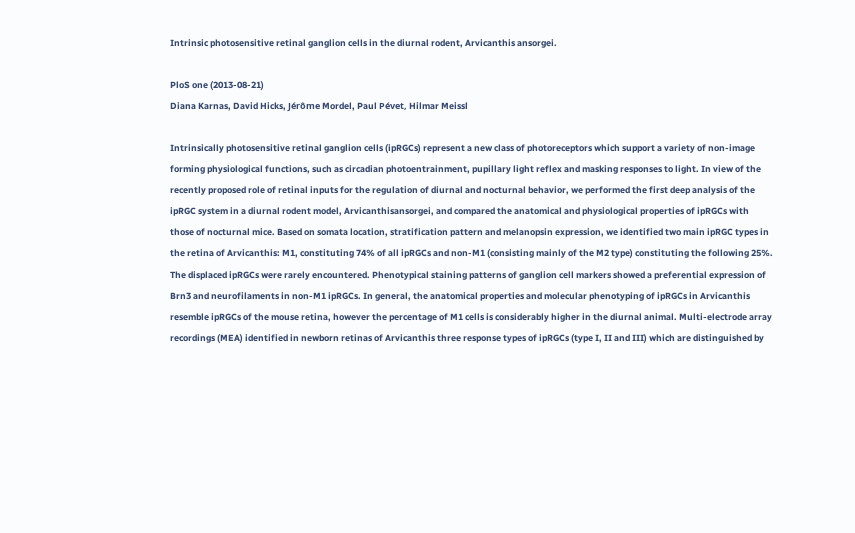Intrinsic photosensitive retinal ganglion cells in the diurnal rodent, Arvicanthis ansorgei.

PloS one (2013-08-21)
Diana Karnas, David Hicks, Jérôme Mordel, Paul Pévet, Hilmar Meissl

Intrinsically photosensitive retinal ganglion cells (ipRGCs) represent a new class of photoreceptors which support a variety of non-image forming physiological functions, such as circadian photoentrainment, pupillary light reflex and masking responses to light. In view of the recently proposed role of retinal inputs for the regulation of diurnal and nocturnal behavior, we performed the first deep analysis of the ipRGC system in a diurnal rodent model, Arvicanthisansorgei, and compared the anatomical and physiological properties of ipRGCs with those of nocturnal mice. Based on somata location, stratification pattern and melanopsin expression, we identified two main ipRGC types in the retina of Arvicanthis: M1, constituting 74% of all ipRGCs and non-M1 (consisting mainly of the M2 type) constituting the following 25%. The displaced ipRGCs were rarely encountered. Phenotypical staining patterns of ganglion cell markers showed a preferential expression of Brn3 and neurofilaments in non-M1 ipRGCs. In general, the anatomical properties and molecular phenotyping of ipRGCs in Arvicanthis resemble ipRGCs of the mouse retina, however the percentage of M1 cells is considerably higher in the diurnal animal. Multi-electrode array recordings (MEA) identified in newborn retinas of Arvicanthis three response types of ipRGCs (type I, II and III) which are distinguished by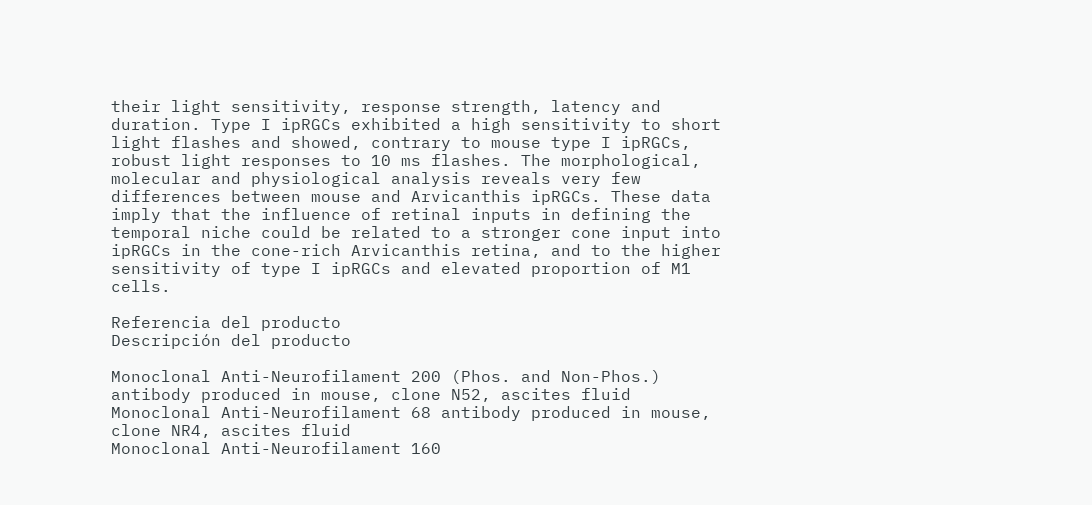their light sensitivity, response strength, latency and duration. Type I ipRGCs exhibited a high sensitivity to short light flashes and showed, contrary to mouse type I ipRGCs, robust light responses to 10 ms flashes. The morphological, molecular and physiological analysis reveals very few differences between mouse and Arvicanthis ipRGCs. These data imply that the influence of retinal inputs in defining the temporal niche could be related to a stronger cone input into ipRGCs in the cone-rich Arvicanthis retina, and to the higher sensitivity of type I ipRGCs and elevated proportion of M1 cells.

Referencia del producto
Descripción del producto

Monoclonal Anti-Neurofilament 200 (Phos. and Non-Phos.) antibody produced in mouse, clone N52, ascites fluid
Monoclonal Anti-Neurofilament 68 antibody produced in mouse, clone NR4, ascites fluid
Monoclonal Anti-Neurofilament 160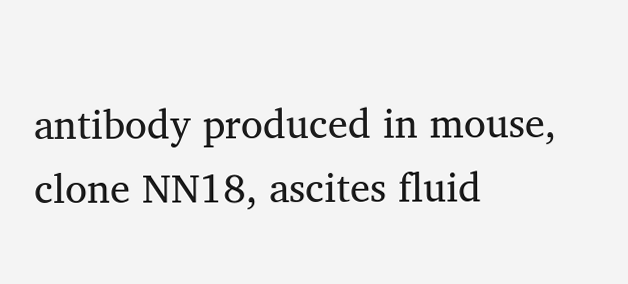antibody produced in mouse, clone NN18, ascites fluid